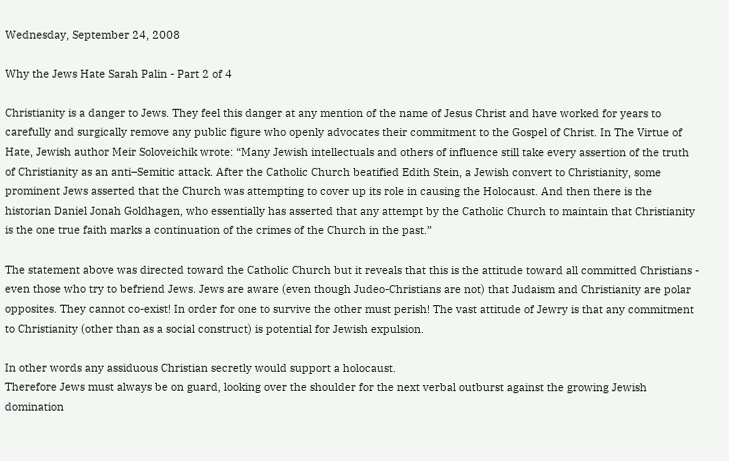Wednesday, September 24, 2008

Why the Jews Hate Sarah Palin - Part 2 of 4

Christianity is a danger to Jews. They feel this danger at any mention of the name of Jesus Christ and have worked for years to carefully and surgically remove any public figure who openly advocates their commitment to the Gospel of Christ. In The Virtue of Hate, Jewish author Meir Soloveichik wrote: “Many Jewish intellectuals and others of influence still take every assertion of the truth of Christianity as an anti–Semitic attack. After the Catholic Church beatified Edith Stein, a Jewish convert to Christianity, some prominent Jews asserted that the Church was attempting to cover up its role in causing the Holocaust. And then there is the historian Daniel Jonah Goldhagen, who essentially has asserted that any attempt by the Catholic Church to maintain that Christianity is the one true faith marks a continuation of the crimes of the Church in the past.”

The statement above was directed toward the Catholic Church but it reveals that this is the attitude toward all committed Christians - even those who try to befriend Jews. Jews are aware (even though Judeo-Christians are not) that Judaism and Christianity are polar opposites. They cannot co-exist! In order for one to survive the other must perish! The vast attitude of Jewry is that any commitment to Christianity (other than as a social construct) is potential for Jewish expulsion.

In other words any assiduous Christian secretly would support a holocaust.
Therefore Jews must always be on guard, looking over the shoulder for the next verbal outburst against the growing Jewish domination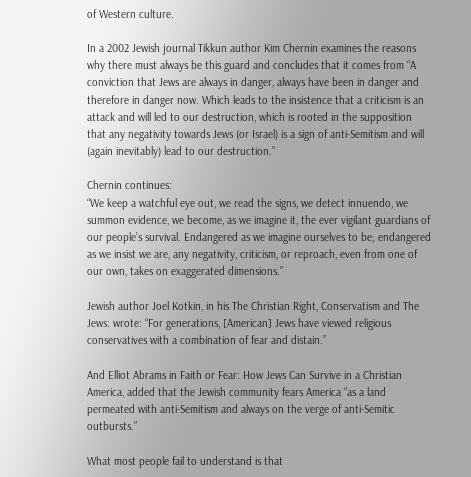of Western culture.

In a 2002 Jewish journal Tikkun author Kim Chernin examines the reasons why there must always be this guard and concludes that it comes from “A conviction that Jews are always in danger, always have been in danger and therefore in danger now. Which leads to the insistence that a criticism is an attack and will led to our destruction, which is rooted in the supposition that any negativity towards Jews (or Israel) is a sign of anti-Semitism and will (again inevitably) lead to our destruction.”

Chernin continues:
“We keep a watchful eye out, we read the signs, we detect innuendo, we summon evidence, we become, as we imagine it, the ever vigilant guardians of our people’s survival. Endangered as we imagine ourselves to be; endangered as we insist we are, any negativity, criticism, or reproach, even from one of our own, takes on exaggerated dimensions.”

Jewish author Joel Kotkin, in his The Christian Right, Conservatism and The Jews: wrote: “For generations, [American] Jews have viewed religious conservatives with a combination of fear and distain.”

And Elliot Abrams in Faith or Fear: How Jews Can Survive in a Christian America, added that the Jewish community fears America “as a land permeated with anti-Semitism and always on the verge of anti-Semitic outbursts.”

What most people fail to understand is that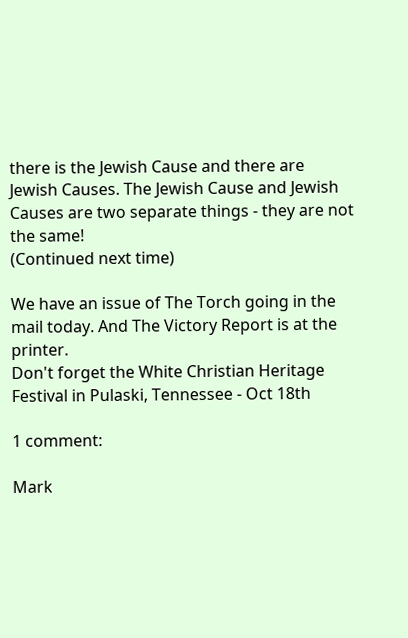there is the Jewish Cause and there are Jewish Causes. The Jewish Cause and Jewish Causes are two separate things - they are not the same!
(Continued next time)

We have an issue of The Torch going in the mail today. And The Victory Report is at the printer.
Don't forget the White Christian Heritage Festival in Pulaski, Tennessee - Oct 18th

1 comment:

Mark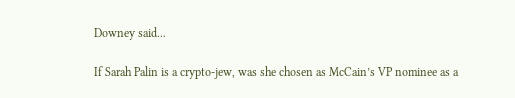Downey said...

If Sarah Palin is a crypto-jew, was she chosen as McCain’s VP nominee as a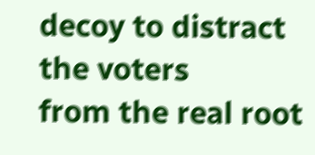decoy to distract the voters
from the real root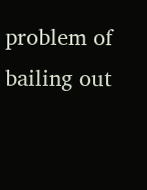problem of bailing out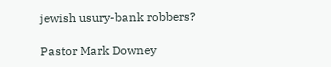jewish usury-bank robbers?

Pastor Mark Downey